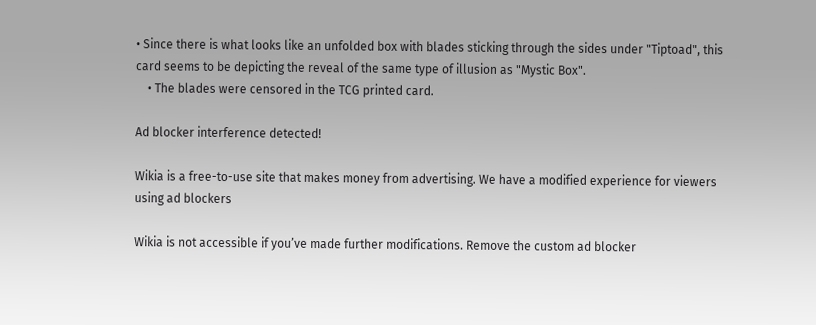• Since there is what looks like an unfolded box with blades sticking through the sides under "Tiptoad", this card seems to be depicting the reveal of the same type of illusion as "Mystic Box".
    • The blades were censored in the TCG printed card.

Ad blocker interference detected!

Wikia is a free-to-use site that makes money from advertising. We have a modified experience for viewers using ad blockers

Wikia is not accessible if you’ve made further modifications. Remove the custom ad blocker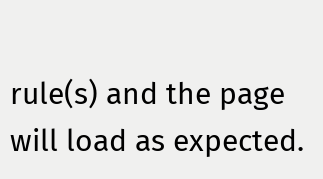rule(s) and the page will load as expected.